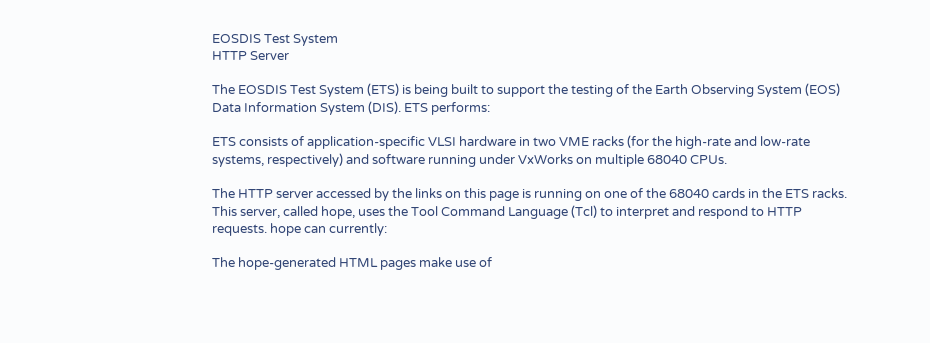EOSDIS Test System
HTTP Server

The EOSDIS Test System (ETS) is being built to support the testing of the Earth Observing System (EOS) Data Information System (DIS). ETS performs:

ETS consists of application-specific VLSI hardware in two VME racks (for the high-rate and low-rate systems, respectively) and software running under VxWorks on multiple 68040 CPUs.

The HTTP server accessed by the links on this page is running on one of the 68040 cards in the ETS racks. This server, called hope, uses the Tool Command Language (Tcl) to interpret and respond to HTTP requests. hope can currently:

The hope-generated HTML pages make use of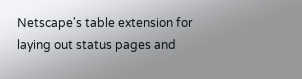Netscape's table extension for laying out status pages and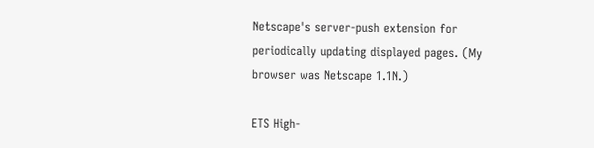Netscape's server-push extension for periodically updating displayed pages. (My browser was Netscape 1.1N.)

ETS High-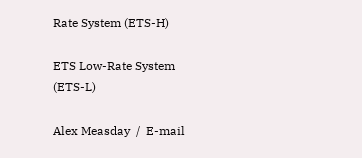Rate System (ETS-H)

ETS Low-Rate System (ETS-L)

Alex Measday  /  E-mail